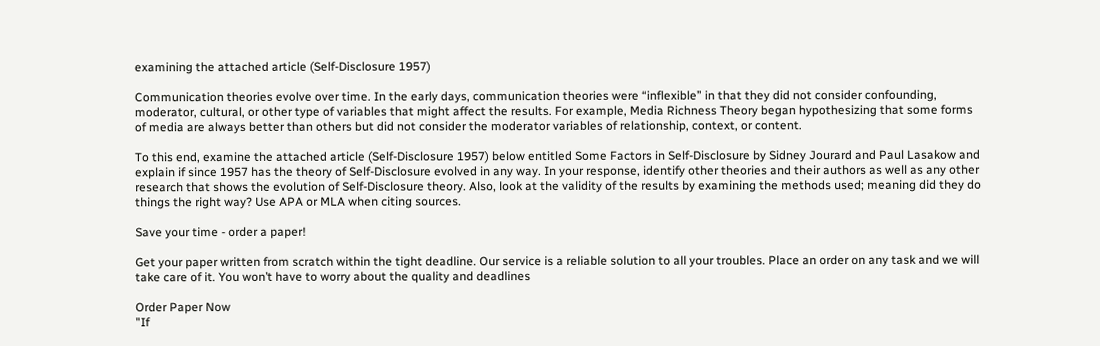examining the attached article (Self-Disclosure 1957)

Communication theories evolve over time. In the early days, communication theories were “inflexible” in that they did not consider confounding, moderator, cultural, or other type of variables that might affect the results. For example, Media Richness Theory began hypothesizing that some forms of media are always better than others but did not consider the moderator variables of relationship, context, or content.

To this end, examine the attached article (Self-Disclosure 1957) below entitled Some Factors in Self-Disclosure by Sidney Jourard and Paul Lasakow and explain if since 1957 has the theory of Self-Disclosure evolved in any way. In your response, identify other theories and their authors as well as any other research that shows the evolution of Self-Disclosure theory. Also, look at the validity of the results by examining the methods used; meaning did they do things the right way? Use APA or MLA when citing sources.

Save your time - order a paper!

Get your paper written from scratch within the tight deadline. Our service is a reliable solution to all your troubles. Place an order on any task and we will take care of it. You won’t have to worry about the quality and deadlines

Order Paper Now
"If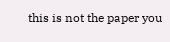this is not the paper you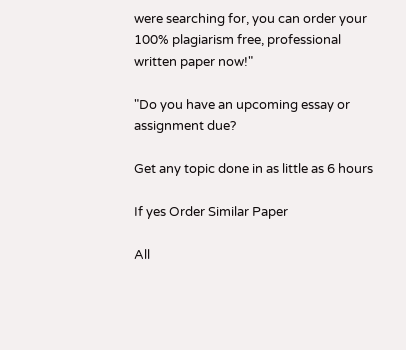were searching for, you can order your 100% plagiarism free, professional written paper now!"

"Do you have an upcoming essay or assignment due?

Get any topic done in as little as 6 hours

If yes Order Similar Paper

All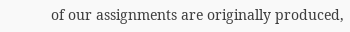of our assignments are originally produced,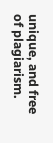unique, and free of plagiarism.